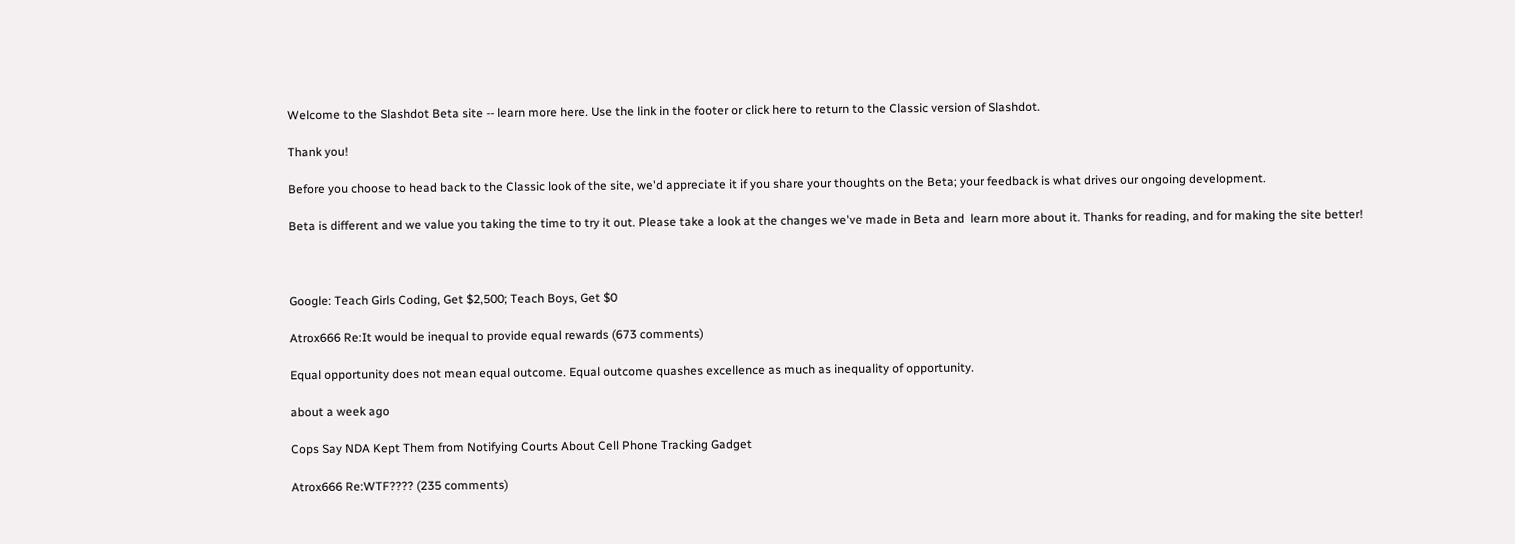Welcome to the Slashdot Beta site -- learn more here. Use the link in the footer or click here to return to the Classic version of Slashdot.

Thank you!

Before you choose to head back to the Classic look of the site, we'd appreciate it if you share your thoughts on the Beta; your feedback is what drives our ongoing development.

Beta is different and we value you taking the time to try it out. Please take a look at the changes we've made in Beta and  learn more about it. Thanks for reading, and for making the site better!



Google: Teach Girls Coding, Get $2,500; Teach Boys, Get $0

Atrox666 Re:It would be inequal to provide equal rewards (673 comments)

Equal opportunity does not mean equal outcome. Equal outcome quashes excellence as much as inequality of opportunity.

about a week ago

Cops Say NDA Kept Them from Notifying Courts About Cell Phone Tracking Gadget

Atrox666 Re:WTF???? (235 comments)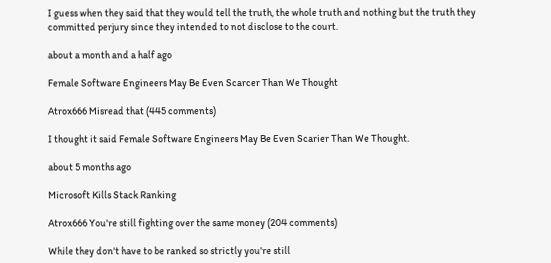I guess when they said that they would tell the truth, the whole truth and nothing but the truth they committed perjury since they intended to not disclose to the court.

about a month and a half ago

Female Software Engineers May Be Even Scarcer Than We Thought

Atrox666 Misread that (445 comments)

I thought it said Female Software Engineers May Be Even Scarier Than We Thought.

about 5 months ago

Microsoft Kills Stack Ranking

Atrox666 You're still fighting over the same money (204 comments)

While they don't have to be ranked so strictly you're still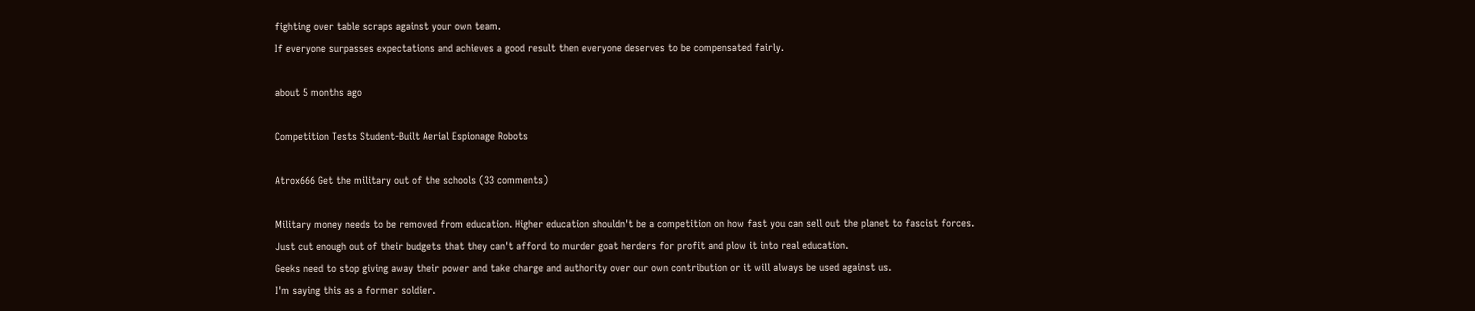fighting over table scraps against your own team.
If everyone surpasses expectations and achieves a good result then everyone deserves to be compensated fairly.

about 5 months ago

Competition Tests Student-Built Aerial Espionage Robots

Atrox666 Get the military out of the schools (33 comments)

Military money needs to be removed from education. Higher education shouldn't be a competition on how fast you can sell out the planet to fascist forces.
Just cut enough out of their budgets that they can't afford to murder goat herders for profit and plow it into real education.
Geeks need to stop giving away their power and take charge and authority over our own contribution or it will always be used against us.
I'm saying this as a former soldier.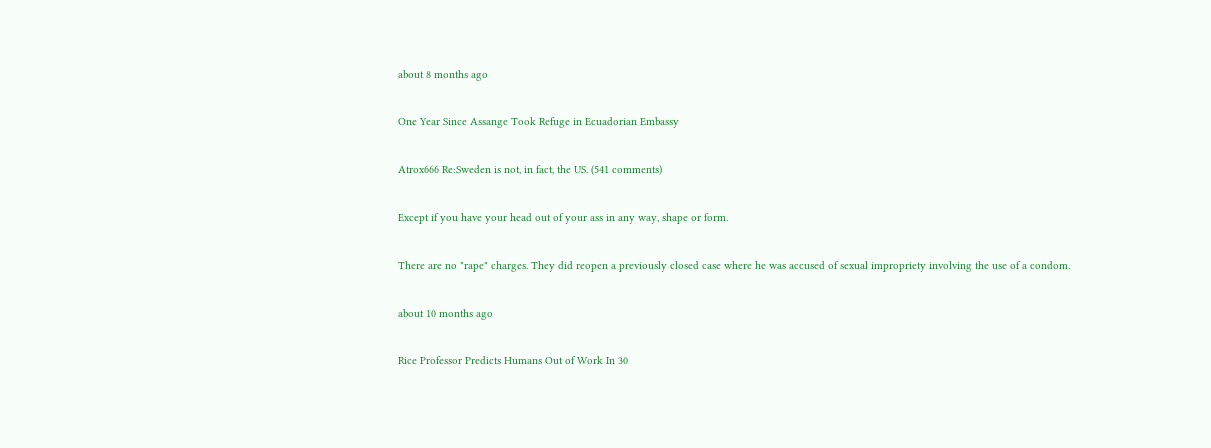about 8 months ago

One Year Since Assange Took Refuge in Ecuadorian Embassy

Atrox666 Re:Sweden is not, in fact, the US. (541 comments)

Except if you have your head out of your ass in any way, shape or form.

There are no "rape" charges. They did reopen a previously closed case where he was accused of sexual impropriety involving the use of a condom.

about 10 months ago

Rice Professor Predicts Humans Out of Work In 30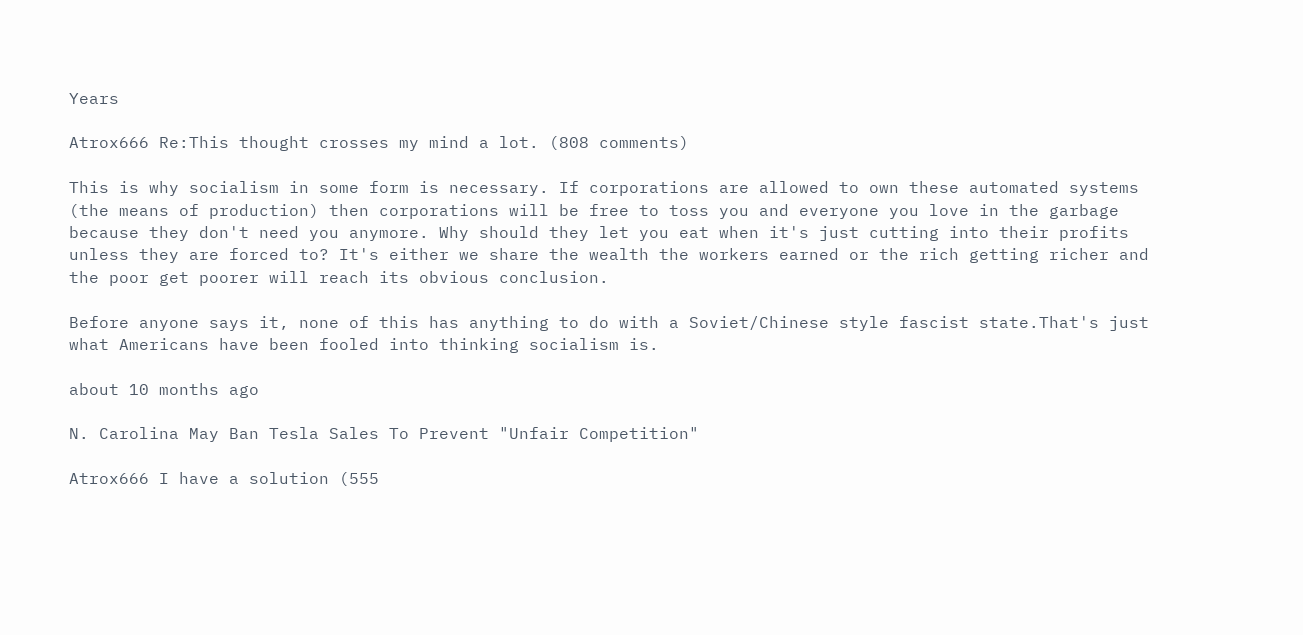Years

Atrox666 Re:This thought crosses my mind a lot. (808 comments)

This is why socialism in some form is necessary. If corporations are allowed to own these automated systems (the means of production) then corporations will be free to toss you and everyone you love in the garbage because they don't need you anymore. Why should they let you eat when it's just cutting into their profits unless they are forced to? It's either we share the wealth the workers earned or the rich getting richer and the poor get poorer will reach its obvious conclusion.

Before anyone says it, none of this has anything to do with a Soviet/Chinese style fascist state.That's just what Americans have been fooled into thinking socialism is.

about 10 months ago

N. Carolina May Ban Tesla Sales To Prevent "Unfair Competition"

Atrox666 I have a solution (555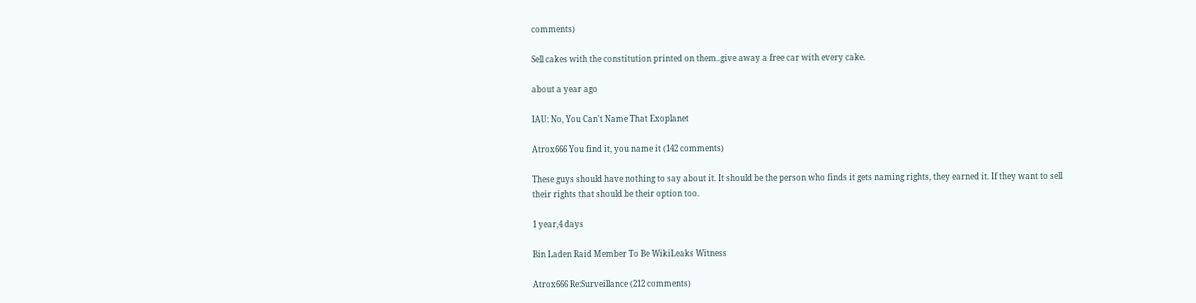comments)

Sell cakes with the constitution printed on them..give away a free car with every cake.

about a year ago

IAU: No, You Can't Name That Exoplanet

Atrox666 You find it, you name it (142 comments)

These guys should have nothing to say about it. It should be the person who finds it gets naming rights, they earned it. If they want to sell their rights that should be their option too.

1 year,4 days

Bin Laden Raid Member To Be WikiLeaks Witness

Atrox666 Re:Surveillance (212 comments)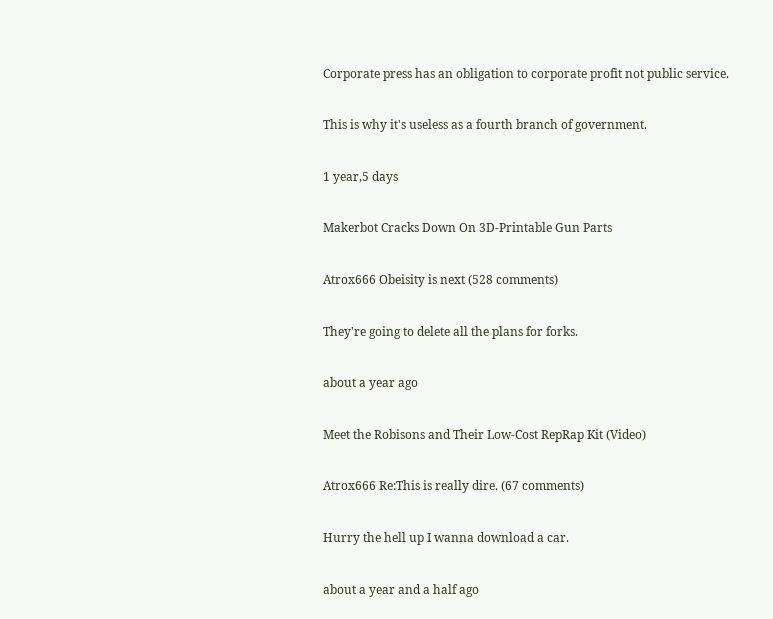Corporate press has an obligation to corporate profit not public service.

This is why it's useless as a fourth branch of government.

1 year,5 days

Makerbot Cracks Down On 3D-Printable Gun Parts

Atrox666 Obeisity is next (528 comments)

They're going to delete all the plans for forks.

about a year ago

Meet the Robisons and Their Low-Cost RepRap Kit (Video)

Atrox666 Re:This is really dire. (67 comments)

Hurry the hell up I wanna download a car.

about a year and a half ago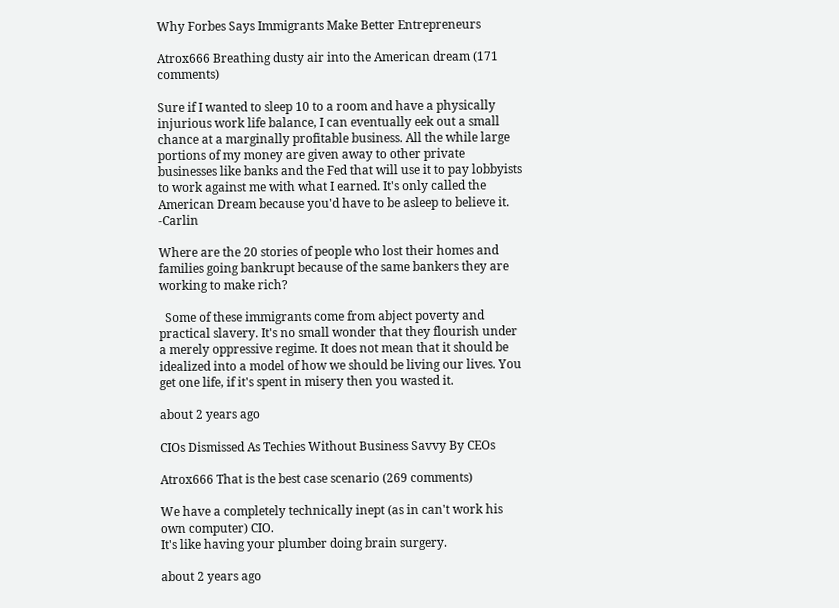Why Forbes Says Immigrants Make Better Entrepreneurs

Atrox666 Breathing dusty air into the American dream (171 comments)

Sure if I wanted to sleep 10 to a room and have a physically injurious work life balance, I can eventually eek out a small chance at a marginally profitable business. All the while large portions of my money are given away to other private businesses like banks and the Fed that will use it to pay lobbyists to work against me with what I earned. It's only called the American Dream because you'd have to be asleep to believe it. -Carlin

Where are the 20 stories of people who lost their homes and families going bankrupt because of the same bankers they are working to make rich?

  Some of these immigrants come from abject poverty and practical slavery. It's no small wonder that they flourish under a merely oppressive regime. It does not mean that it should be idealized into a model of how we should be living our lives. You get one life, if it's spent in misery then you wasted it.

about 2 years ago

CIOs Dismissed As Techies Without Business Savvy By CEOs

Atrox666 That is the best case scenario (269 comments)

We have a completely technically inept (as in can't work his own computer) CIO.
It's like having your plumber doing brain surgery.

about 2 years ago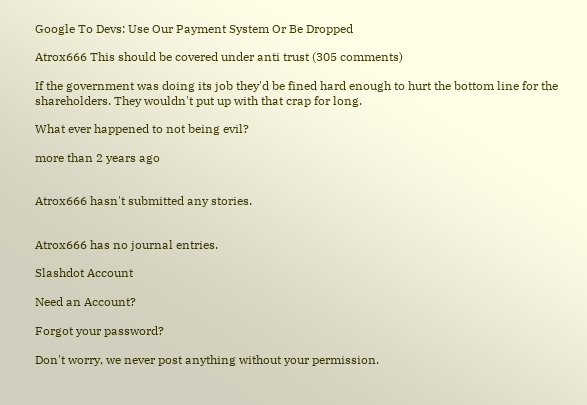Google To Devs: Use Our Payment System Or Be Dropped

Atrox666 This should be covered under anti trust (305 comments)

If the government was doing its job they'd be fined hard enough to hurt the bottom line for the shareholders. They wouldn't put up with that crap for long.

What ever happened to not being evil?

more than 2 years ago


Atrox666 hasn't submitted any stories.


Atrox666 has no journal entries.

Slashdot Account

Need an Account?

Forgot your password?

Don't worry, we never post anything without your permission.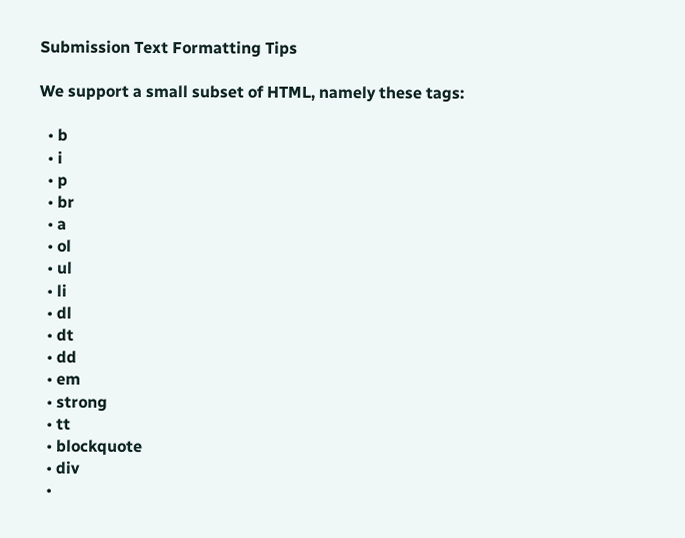Submission Text Formatting Tips

We support a small subset of HTML, namely these tags:

  • b
  • i
  • p
  • br
  • a
  • ol
  • ul
  • li
  • dl
  • dt
  • dd
  • em
  • strong
  • tt
  • blockquote
  • div
  •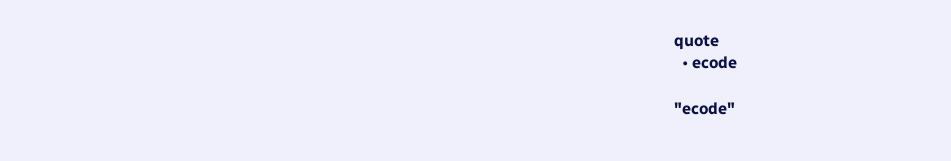quote
  • ecode

"ecode"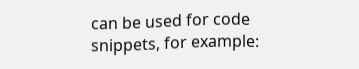can be used for code snippets, for example: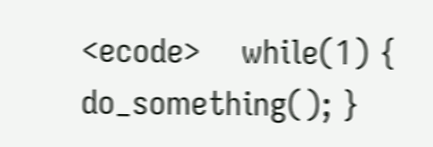<ecode>    while(1) { do_something(); }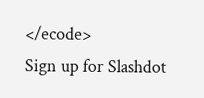</ecode>
Sign up for Slashdot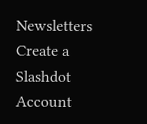Newsletters
Create a Slashdot Account